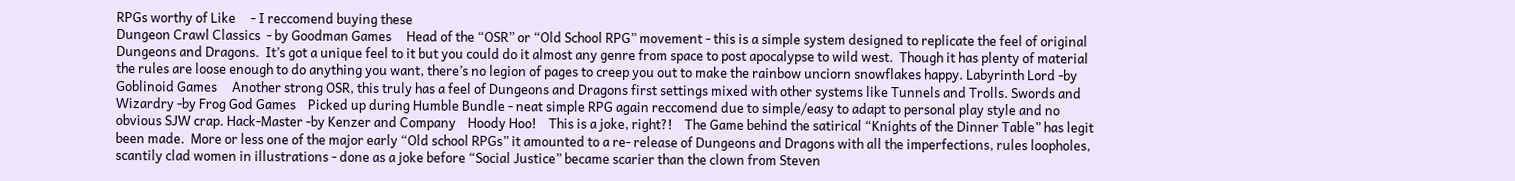RPGs worthy of Like     - I reccomend buying these
Dungeon Crawl Classics  - by Goodman Games     Head of the “OSR” or “Old School RPG” movement - this is a simple system designed to replicate the feel of original Dungeons and Dragons.  It’s got a unique feel to it but you could do it almost any genre from space to post apocalypse to wild west.  Though it has plenty of material the rules are loose enough to do anything you want, there’s no legion of pages to creep you out to make the rainbow unciorn snowflakes happy. Labyrinth Lord -by  Goblinoid Games     Another strong OSR, this truly has a feel of Dungeons and Dragons first settings mixed with other systems like Tunnels and Trolls. Swords and Wizardry -by Frog God Games    Picked up during Humble Bundle - neat simple RPG again reccomend due to simple/easy to adapt to personal play style and no obvious SJW crap. Hack-Master -by Kenzer and Company    Hoody Hoo!    This is a joke, right?!    The Game behind the satirical “Knights of the Dinner Table” has legit been made.  More or less one of the major early “Old school RPGs” it amounted to a re- release of Dungeons and Dragons with all the imperfections, rules loopholes, scantily clad women in illustrations - done as a joke before “Social Justice” became scarier than the clown from Steven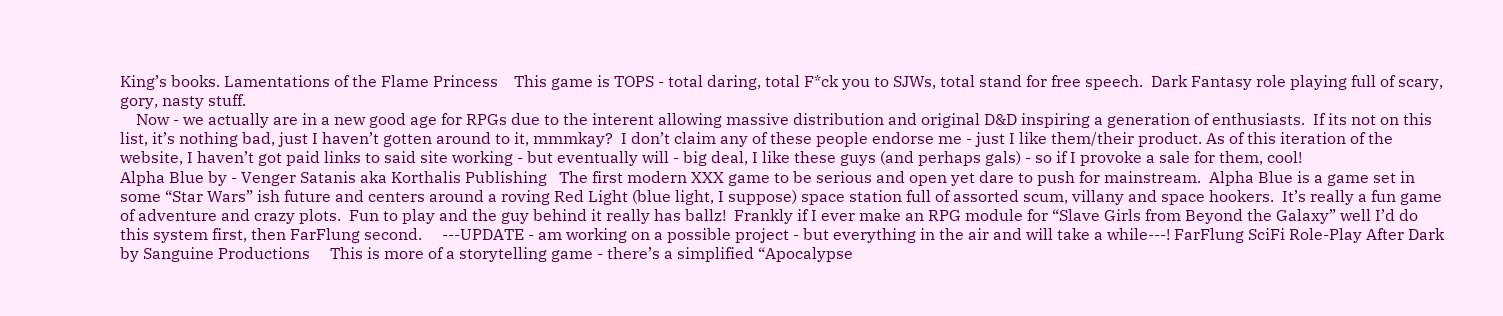King’s books. Lamentations of the Flame Princess    This game is TOPS - total daring, total F*ck you to SJWs, total stand for free speech.  Dark Fantasy role playing full of scary, gory, nasty stuff.
    Now - we actually are in a new good age for RPGs due to the interent allowing massive distribution and original D&D inspiring a generation of enthusiasts.  If its not on this list, it’s nothing bad, just I haven’t gotten around to it, mmmkay?  I don’t claim any of these people endorse me - just I like them/their product. As of this iteration of the website, I haven’t got paid links to said site working - but eventually will - big deal, I like these guys (and perhaps gals) - so if I provoke a sale for them, cool!
Alpha Blue by - Venger Satanis aka Korthalis Publishing   The first modern XXX game to be serious and open yet dare to push for mainstream.  Alpha Blue is a game set in some “Star Wars” ish future and centers around a roving Red Light (blue light, I suppose) space station full of assorted scum, villany and space hookers.  It’s really a fun game of adventure and crazy plots.  Fun to play and the guy behind it really has ballz!  Frankly if I ever make an RPG module for “Slave Girls from Beyond the Galaxy” well I’d do this system first, then FarFlung second.     ---UPDATE - am working on a possible project - but everything in the air and will take a while---! FarFlung SciFi Role-Play After Dark by Sanguine Productions     This is more of a storytelling game - there’s a simplified “Apocalypse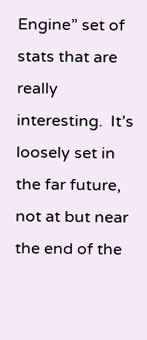Engine” set of stats that are really interesting.  It’s loosely set in the far future, not at but near the end of the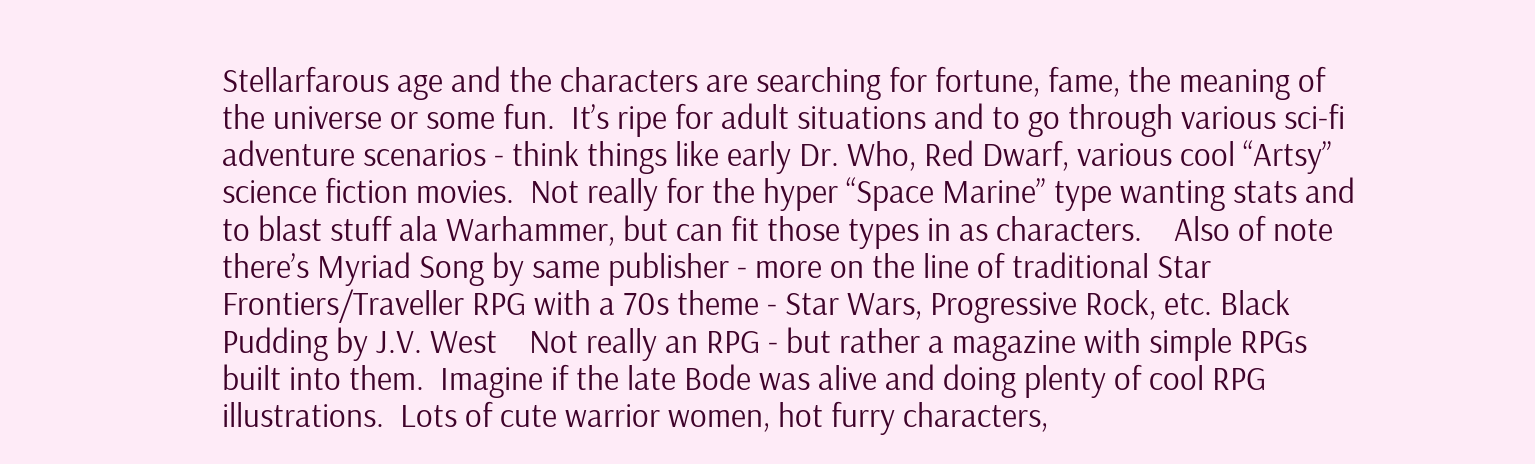Stellarfarous age and the characters are searching for fortune, fame, the meaning of the universe or some fun.  It’s ripe for adult situations and to go through various sci-fi adventure scenarios - think things like early Dr. Who, Red Dwarf, various cool “Artsy” science fiction movies.  Not really for the hyper “Space Marine” type wanting stats and to blast stuff ala Warhammer, but can fit those types in as characters.    Also of note there’s Myriad Song by same publisher - more on the line of traditional Star Frontiers/Traveller RPG with a 70s theme - Star Wars, Progressive Rock, etc. Black Pudding by J.V. West    Not really an RPG - but rather a magazine with simple RPGs built into them.  Imagine if the late Bode was alive and doing plenty of cool RPG illustrations.  Lots of cute warrior women, hot furry characters,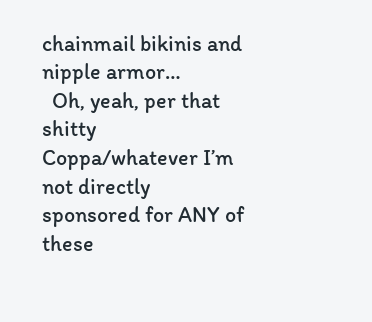chainmail bikinis and nipple armor…
  Oh, yeah, per that shitty Coppa/whatever I’m not directly sponsored for ANY of these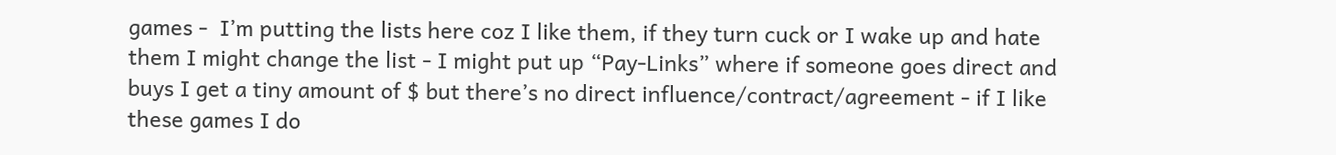games -  I’m putting the lists here coz I like them, if they turn cuck or I wake up and hate them I might change the list - I might put up “Pay-Links” where if someone goes direct and buys I get a tiny amount of $ but there’s no direct influence/contract/agreement - if I like these games I do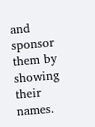and sponsor them by showing their names.